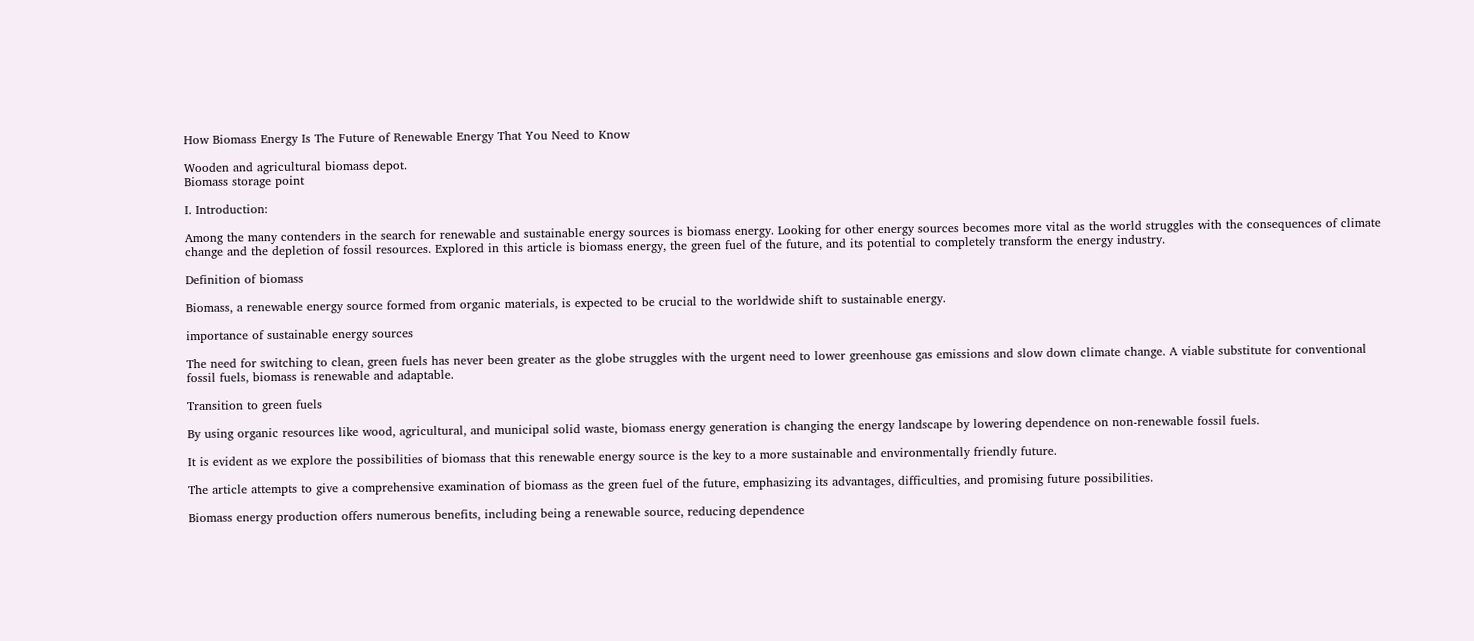How Biomass Energy Is The Future of Renewable Energy That You Need to Know

Wooden and agricultural biomass depot.
Biomass storage point

I. Introduction:

Among the many contenders in the search for renewable and sustainable energy sources is biomass energy. Looking for other energy sources becomes more vital as the world struggles with the consequences of climate change and the depletion of fossil resources. Explored in this article is biomass energy, the green fuel of the future, and its potential to completely transform the energy industry.

Definition of biomass

Biomass, a renewable energy source formed from organic materials, is expected to be crucial to the worldwide shift to sustainable energy.

importance of sustainable energy sources

The need for switching to clean, green fuels has never been greater as the globe struggles with the urgent need to lower greenhouse gas emissions and slow down climate change. A viable substitute for conventional fossil fuels, biomass is renewable and adaptable.

Transition to green fuels

By using organic resources like wood, agricultural, and municipal solid waste, biomass energy generation is changing the energy landscape by lowering dependence on non-renewable fossil fuels.

It is evident as we explore the possibilities of biomass that this renewable energy source is the key to a more sustainable and environmentally friendly future.

The article attempts to give a comprehensive examination of biomass as the green fuel of the future, emphasizing its advantages, difficulties, and promising future possibilities.

Biomass energy production offers numerous benefits, including being a renewable source, reducing dependence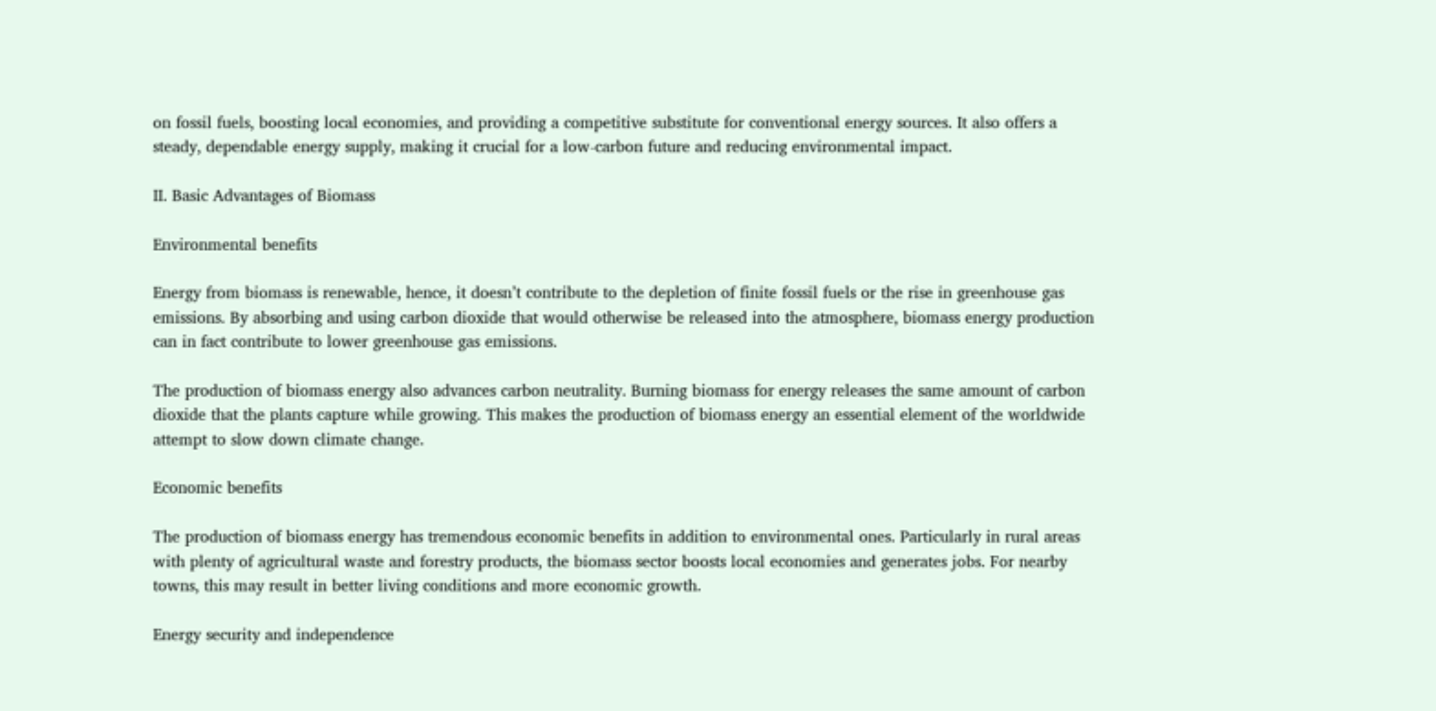on fossil fuels, boosting local economies, and providing a competitive substitute for conventional energy sources. It also offers a steady, dependable energy supply, making it crucial for a low-carbon future and reducing environmental impact.

II. Basic Advantages of Biomass

Environmental benefits

Energy from biomass is renewable, hence, it doesn’t contribute to the depletion of finite fossil fuels or the rise in greenhouse gas emissions. By absorbing and using carbon dioxide that would otherwise be released into the atmosphere, biomass energy production can in fact contribute to lower greenhouse gas emissions.

The production of biomass energy also advances carbon neutrality. Burning biomass for energy releases the same amount of carbon dioxide that the plants capture while growing. This makes the production of biomass energy an essential element of the worldwide attempt to slow down climate change.

Economic benefits

The production of biomass energy has tremendous economic benefits in addition to environmental ones. Particularly in rural areas with plenty of agricultural waste and forestry products, the biomass sector boosts local economies and generates jobs. For nearby towns, this may result in better living conditions and more economic growth.

Energy security and independence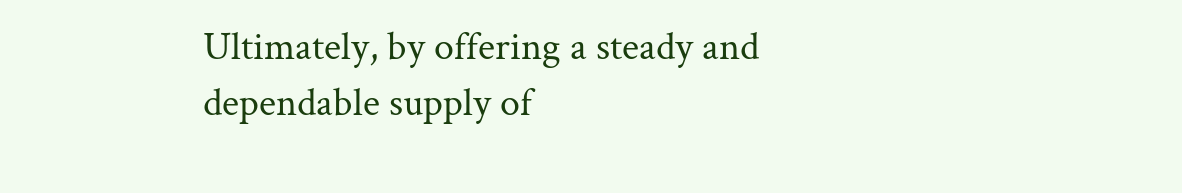Ultimately, by offering a steady and dependable supply of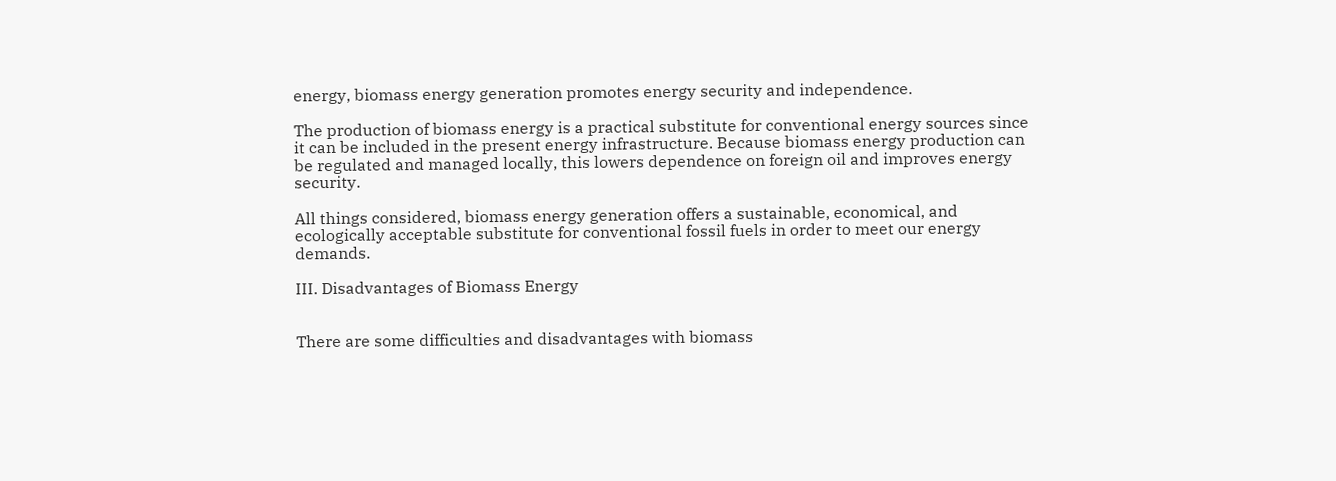energy, biomass energy generation promotes energy security and independence.

The production of biomass energy is a practical substitute for conventional energy sources since it can be included in the present energy infrastructure. Because biomass energy production can be regulated and managed locally, this lowers dependence on foreign oil and improves energy security.

All things considered, biomass energy generation offers a sustainable, economical, and ecologically acceptable substitute for conventional fossil fuels in order to meet our energy demands.

III. Disadvantages of Biomass Energy


There are some difficulties and disadvantages with biomass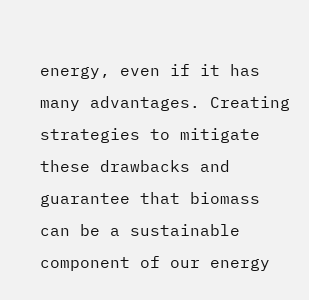energy, even if it has many advantages. Creating strategies to mitigate these drawbacks and guarantee that biomass can be a sustainable component of our energy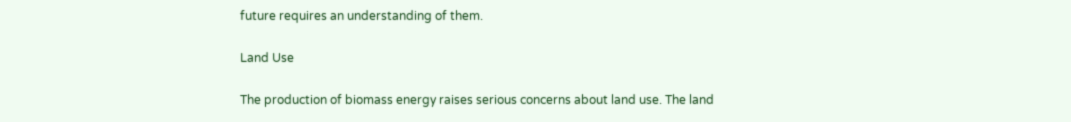future requires an understanding of them.

Land Use

The production of biomass energy raises serious concerns about land use. The land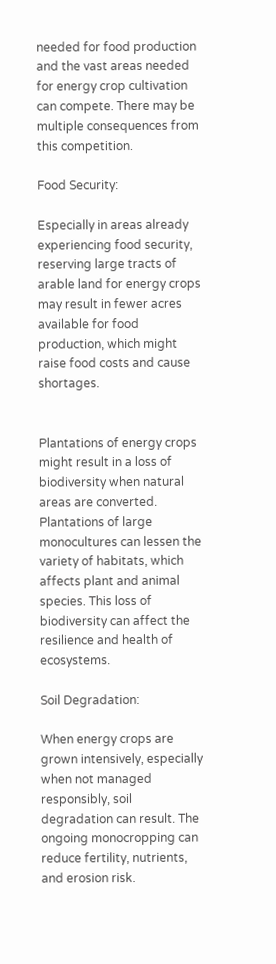needed for food production and the vast areas needed for energy crop cultivation can compete. There may be multiple consequences from this competition.

Food Security:

Especially in areas already experiencing food security, reserving large tracts of arable land for energy crops may result in fewer acres available for food production, which might raise food costs and cause shortages.


Plantations of energy crops might result in a loss of biodiversity when natural areas are converted. Plantations of large monocultures can lessen the variety of habitats, which affects plant and animal species. This loss of biodiversity can affect the resilience and health of ecosystems.

Soil Degradation:

When energy crops are grown intensively, especially when not managed responsibly, soil degradation can result. The ongoing monocropping can reduce fertility, nutrients, and erosion risk.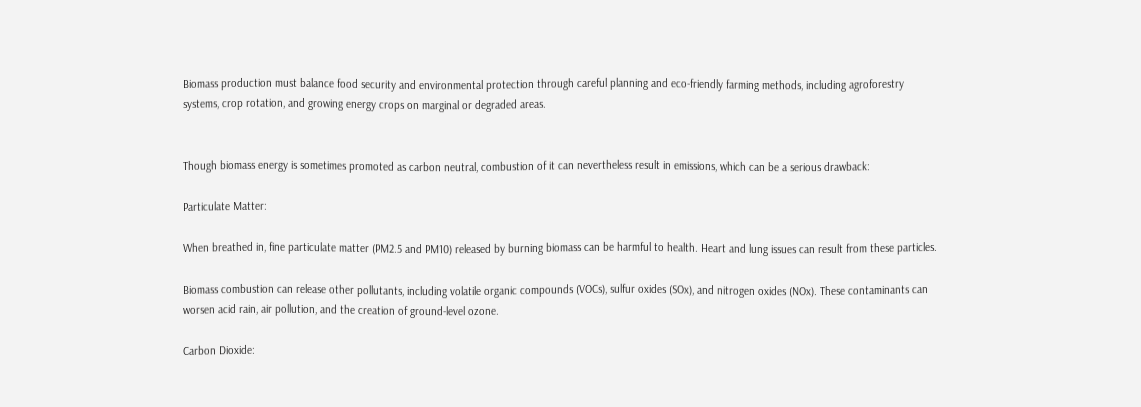Biomass production must balance food security and environmental protection through careful planning and eco-friendly farming methods, including agroforestry systems, crop rotation, and growing energy crops on marginal or degraded areas.


Though biomass energy is sometimes promoted as carbon neutral, combustion of it can nevertheless result in emissions, which can be a serious drawback:

Particulate Matter:

When breathed in, fine particulate matter (PM2.5 and PM10) released by burning biomass can be harmful to health. Heart and lung issues can result from these particles.

Biomass combustion can release other pollutants, including volatile organic compounds (VOCs), sulfur oxides (SOx), and nitrogen oxides (NOx). These contaminants can worsen acid rain, air pollution, and the creation of ground-level ozone.

Carbon Dioxide: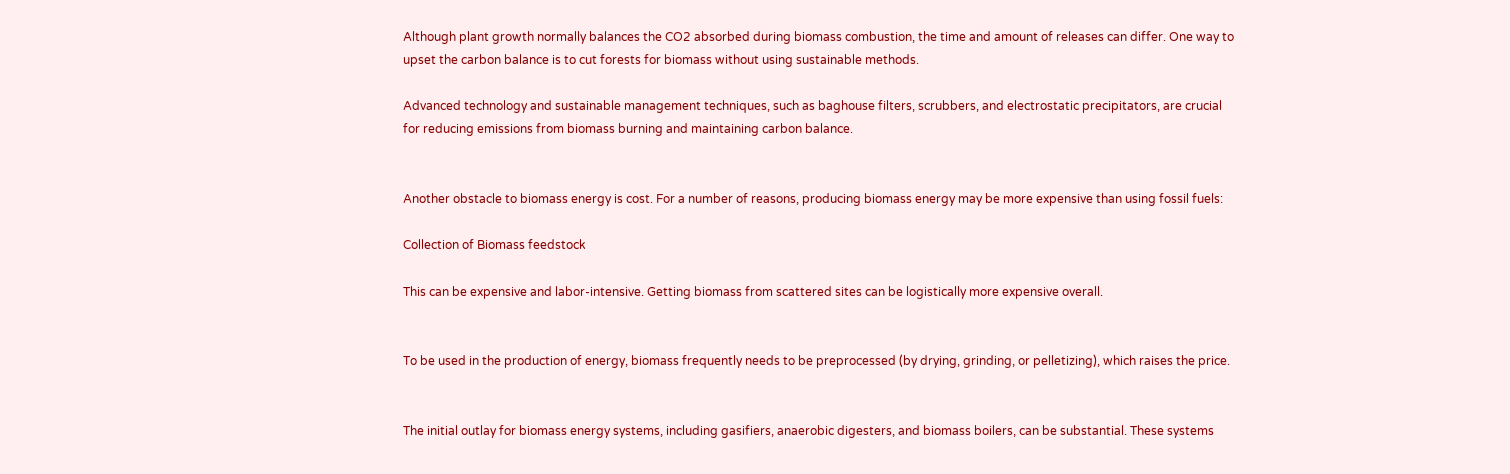Although plant growth normally balances the CO2 absorbed during biomass combustion, the time and amount of releases can differ. One way to upset the carbon balance is to cut forests for biomass without using sustainable methods.

Advanced technology and sustainable management techniques, such as baghouse filters, scrubbers, and electrostatic precipitators, are crucial for reducing emissions from biomass burning and maintaining carbon balance.


Another obstacle to biomass energy is cost. For a number of reasons, producing biomass energy may be more expensive than using fossil fuels:

Collection of Biomass feedstock

This can be expensive and labor-intensive. Getting biomass from scattered sites can be logistically more expensive overall.


To be used in the production of energy, biomass frequently needs to be preprocessed (by drying, grinding, or pelletizing), which raises the price.


The initial outlay for biomass energy systems, including gasifiers, anaerobic digesters, and biomass boilers, can be substantial. These systems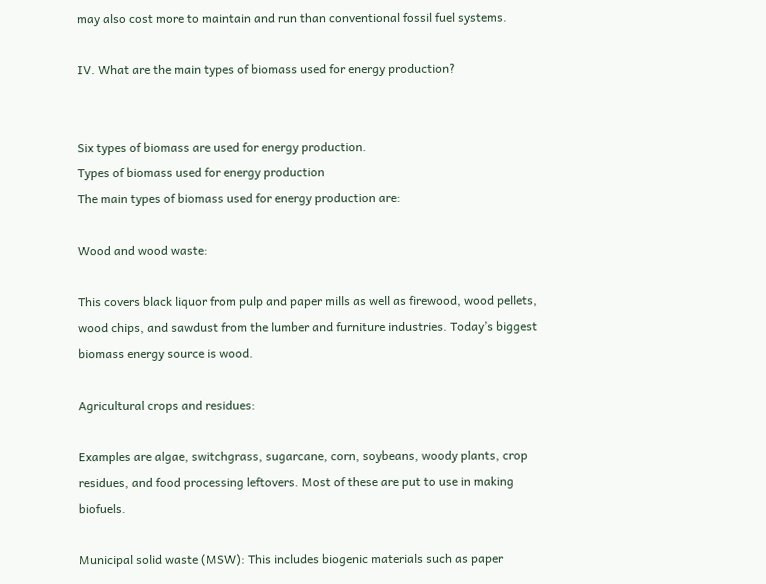may also cost more to maintain and run than conventional fossil fuel systems.

IV. What are the main types of biomass used for energy production?


Six types of biomass are used for energy production.
Types of biomass used for energy production
The main types of biomass used for energy production are:

Wood and wood waste:

This covers black liquor from pulp and paper mills as well as firewood, wood pellets, wood chips, and sawdust from the lumber and furniture industries. Today’s biggest biomass energy source is wood.

Agricultural crops and residues:

Examples are algae, switchgrass, sugarcane, corn, soybeans, woody plants, crop residues, and food processing leftovers. Most of these are put to use in making biofuels.

Municipal solid waste (MSW): This includes biogenic materials such as paper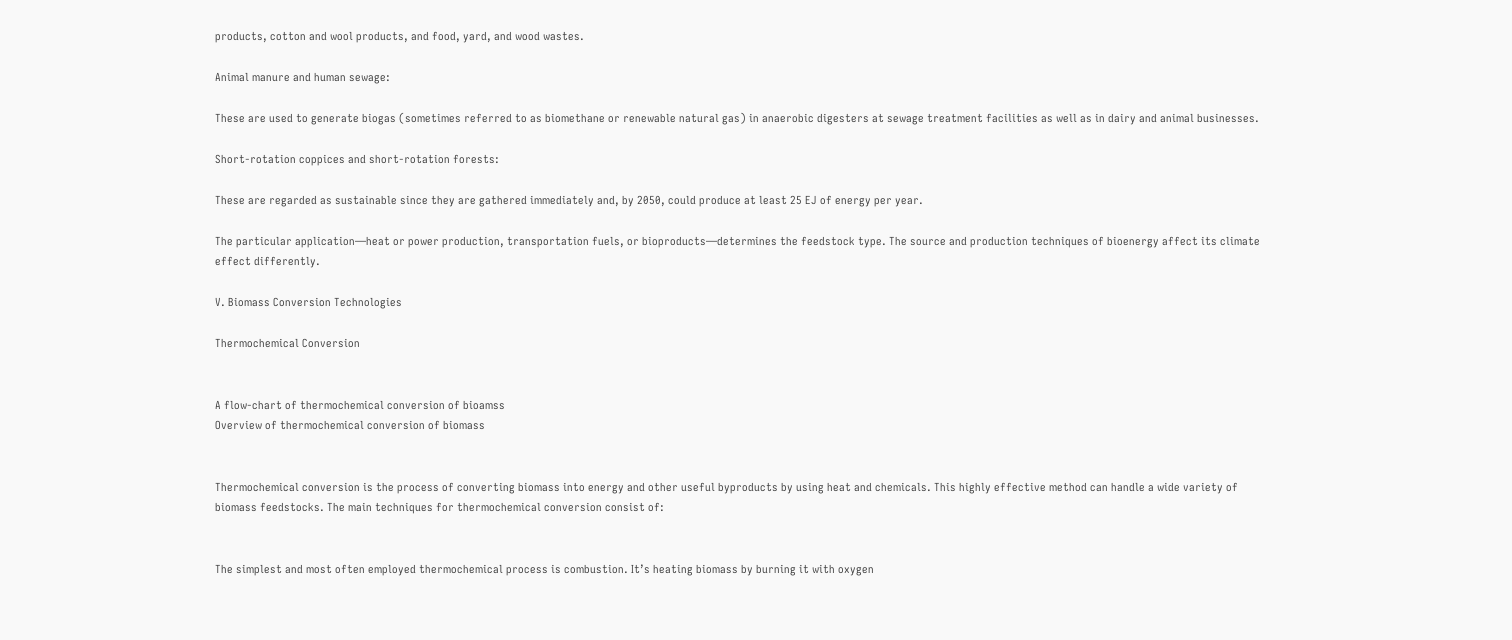products, cotton and wool products, and food, yard, and wood wastes.

Animal manure and human sewage:

These are used to generate biogas (sometimes referred to as biomethane or renewable natural gas) in anaerobic digesters at sewage treatment facilities as well as in dairy and animal businesses.

Short-rotation coppices and short-rotation forests:

These are regarded as sustainable since they are gathered immediately and, by 2050, could produce at least 25 EJ of energy per year.

The particular application—heat or power production, transportation fuels, or bioproducts—determines the feedstock type. The source and production techniques of bioenergy affect its climate effect differently.

V. Biomass Conversion Technologies

Thermochemical Conversion


A flow-chart of thermochemical conversion of bioamss
Overview of thermochemical conversion of biomass


Thermochemical conversion is the process of converting biomass into energy and other useful byproducts by using heat and chemicals. This highly effective method can handle a wide variety of biomass feedstocks. The main techniques for thermochemical conversion consist of:


The simplest and most often employed thermochemical process is combustion. It’s heating biomass by burning it with oxygen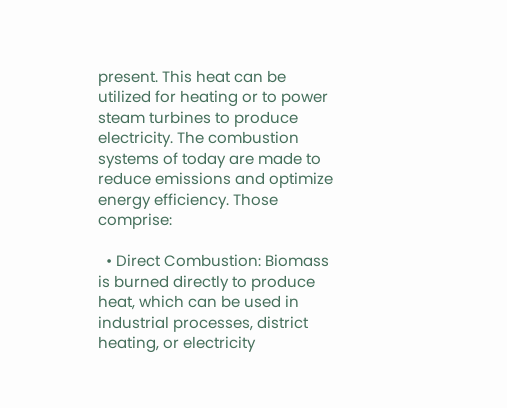present. This heat can be utilized for heating or to power steam turbines to produce electricity. The combustion systems of today are made to reduce emissions and optimize energy efficiency. Those comprise:

  • Direct Combustion: Biomass is burned directly to produce heat, which can be used in industrial processes, district heating, or electricity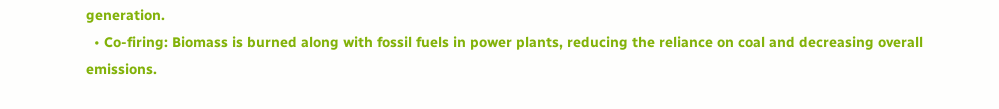generation.
  • Co-firing: Biomass is burned along with fossil fuels in power plants, reducing the reliance on coal and decreasing overall emissions.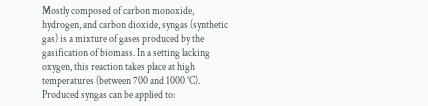Mostly composed of carbon monoxide, hydrogen, and carbon dioxide, syngas (synthetic gas) is a mixture of gases produced by the gasification of biomass. In a setting lacking oxygen, this reaction takes place at high temperatures (between 700 and 1000 °C). Produced syngas can be applied to: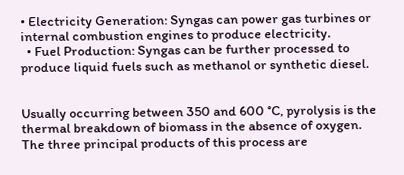• Electricity Generation: Syngas can power gas turbines or internal combustion engines to produce electricity.
  • Fuel Production: Syngas can be further processed to produce liquid fuels such as methanol or synthetic diesel.


Usually occurring between 350 and 600 °C, pyrolysis is the thermal breakdown of biomass in the absence of oxygen. The three principal products of this process are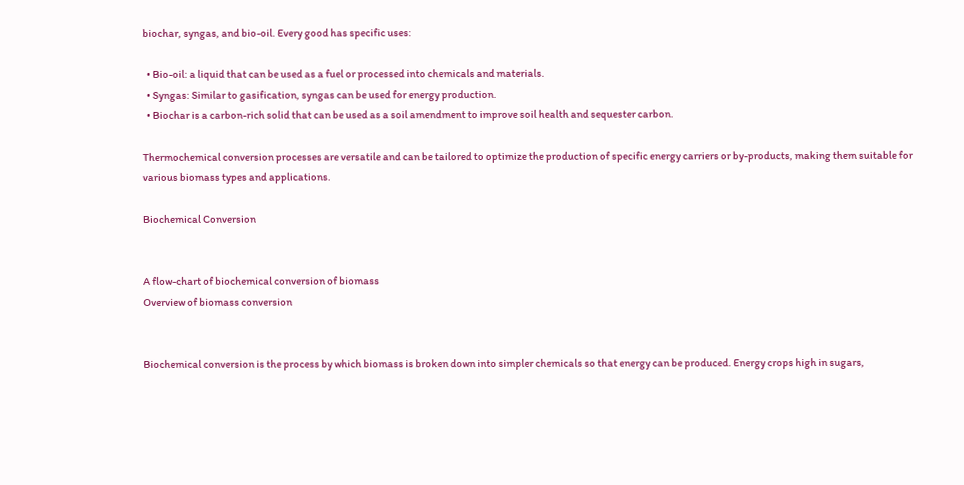biochar, syngas, and bio-oil. Every good has specific uses:

  • Bio-oil: a liquid that can be used as a fuel or processed into chemicals and materials.
  • Syngas: Similar to gasification, syngas can be used for energy production.
  • Biochar is a carbon-rich solid that can be used as a soil amendment to improve soil health and sequester carbon.

Thermochemical conversion processes are versatile and can be tailored to optimize the production of specific energy carriers or by-products, making them suitable for various biomass types and applications.

Biochemical Conversion


A flow-chart of biochemical conversion of biomass
Overview of biomass conversion


Biochemical conversion is the process by which biomass is broken down into simpler chemicals so that energy can be produced. Energy crops high in sugars,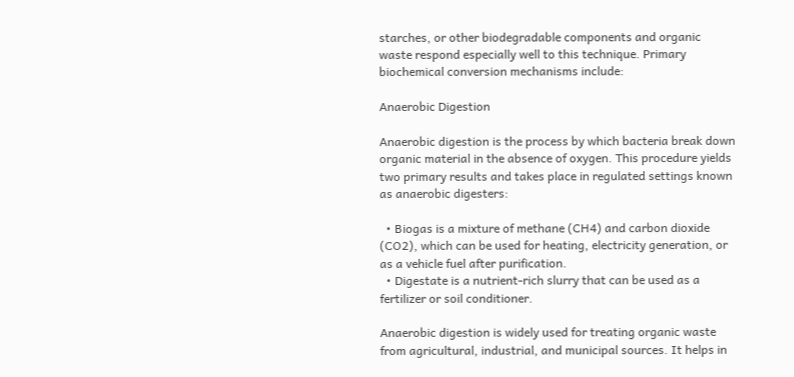starches, or other biodegradable components and organic waste respond especially well to this technique. Primary biochemical conversion mechanisms include:

Anaerobic Digestion

Anaerobic digestion is the process by which bacteria break down organic material in the absence of oxygen. This procedure yields two primary results and takes place in regulated settings known as anaerobic digesters:

  • Biogas is a mixture of methane (CH4) and carbon dioxide (CO2), which can be used for heating, electricity generation, or as a vehicle fuel after purification.
  • Digestate is a nutrient-rich slurry that can be used as a fertilizer or soil conditioner.

Anaerobic digestion is widely used for treating organic waste from agricultural, industrial, and municipal sources. It helps in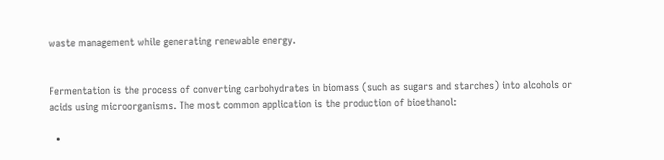waste management while generating renewable energy.


Fermentation is the process of converting carbohydrates in biomass (such as sugars and starches) into alcohols or acids using microorganisms. The most common application is the production of bioethanol:

  •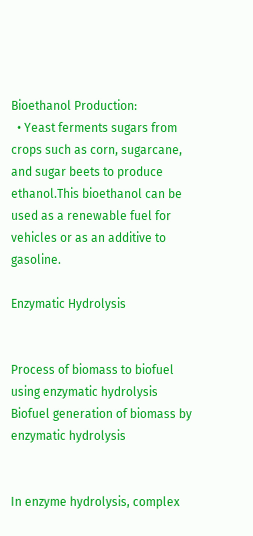Bioethanol Production:
  • Yeast ferments sugars from crops such as corn, sugarcane, and sugar beets to produce ethanol.This bioethanol can be used as a renewable fuel for vehicles or as an additive to gasoline.

Enzymatic Hydrolysis


Process of biomass to biofuel using enzymatic hydrolysis
Biofuel generation of biomass by enzymatic hydrolysis


In enzyme hydrolysis, complex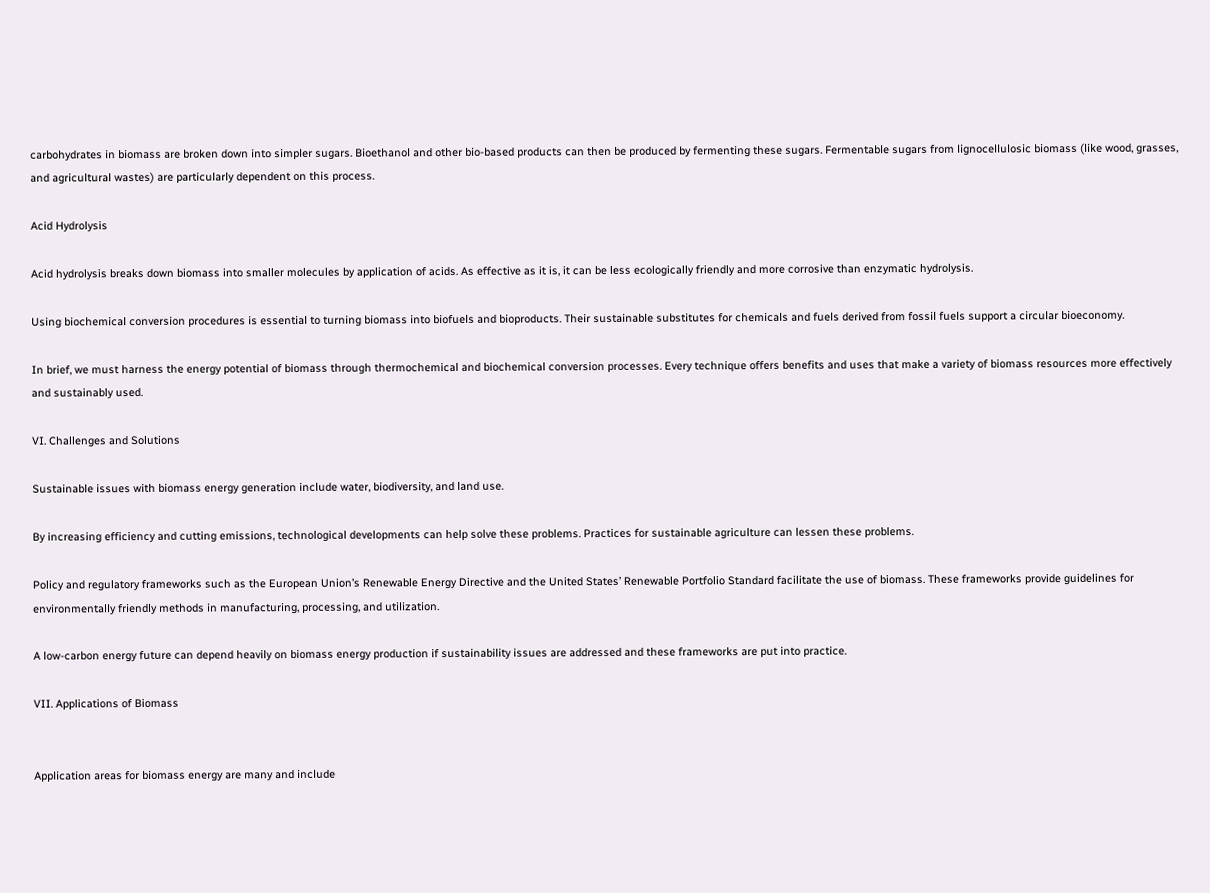carbohydrates in biomass are broken down into simpler sugars. Bioethanol and other bio-based products can then be produced by fermenting these sugars. Fermentable sugars from lignocellulosic biomass (like wood, grasses, and agricultural wastes) are particularly dependent on this process.

Acid Hydrolysis

Acid hydrolysis breaks down biomass into smaller molecules by application of acids. As effective as it is, it can be less ecologically friendly and more corrosive than enzymatic hydrolysis.

Using biochemical conversion procedures is essential to turning biomass into biofuels and bioproducts. Their sustainable substitutes for chemicals and fuels derived from fossil fuels support a circular bioeconomy.

In brief, we must harness the energy potential of biomass through thermochemical and biochemical conversion processes. Every technique offers benefits and uses that make a variety of biomass resources more effectively and sustainably used.

VI. Challenges and Solutions

Sustainable issues with biomass energy generation include water, biodiversity, and land use.

By increasing efficiency and cutting emissions, technological developments can help solve these problems. Practices for sustainable agriculture can lessen these problems.

Policy and regulatory frameworks such as the European Union’s Renewable Energy Directive and the United States’ Renewable Portfolio Standard facilitate the use of biomass. These frameworks provide guidelines for environmentally friendly methods in manufacturing, processing, and utilization.

A low-carbon energy future can depend heavily on biomass energy production if sustainability issues are addressed and these frameworks are put into practice.

VII. Applications of Biomass


Application areas for biomass energy are many and include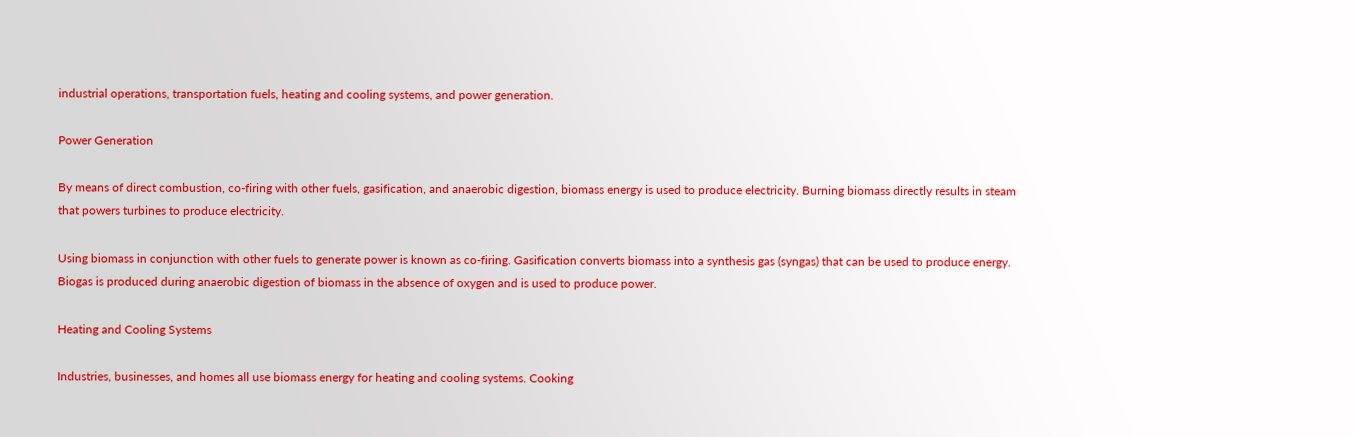industrial operations, transportation fuels, heating and cooling systems, and power generation.

Power Generation

By means of direct combustion, co-firing with other fuels, gasification, and anaerobic digestion, biomass energy is used to produce electricity. Burning biomass directly results in steam that powers turbines to produce electricity.

Using biomass in conjunction with other fuels to generate power is known as co-firing. Gasification converts biomass into a synthesis gas (syngas) that can be used to produce energy. Biogas is produced during anaerobic digestion of biomass in the absence of oxygen and is used to produce power.

Heating and Cooling Systems

Industries, businesses, and homes all use biomass energy for heating and cooling systems. Cooking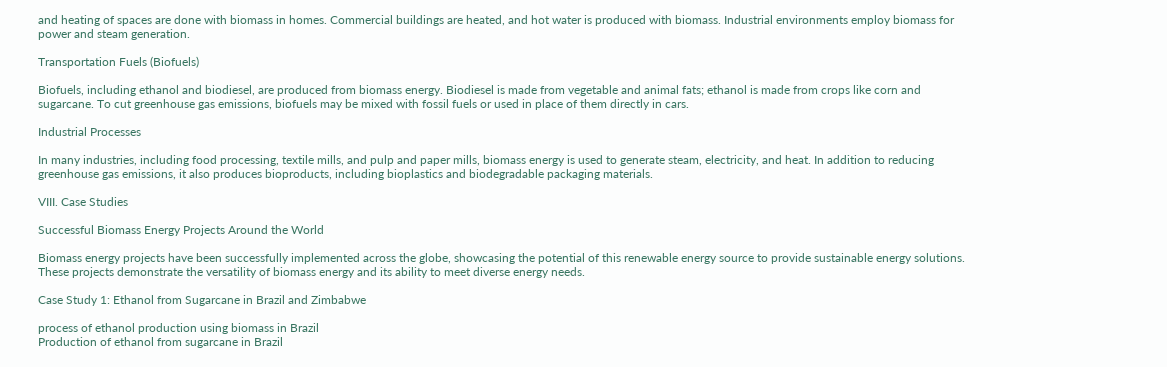and heating of spaces are done with biomass in homes. Commercial buildings are heated, and hot water is produced with biomass. Industrial environments employ biomass for power and steam generation.

Transportation Fuels (Biofuels)

Biofuels, including ethanol and biodiesel, are produced from biomass energy. Biodiesel is made from vegetable and animal fats; ethanol is made from crops like corn and sugarcane. To cut greenhouse gas emissions, biofuels may be mixed with fossil fuels or used in place of them directly in cars.

Industrial Processes

In many industries, including food processing, textile mills, and pulp and paper mills, biomass energy is used to generate steam, electricity, and heat. In addition to reducing greenhouse gas emissions, it also produces bioproducts, including bioplastics and biodegradable packaging materials.

VIII. Case Studies

Successful Biomass Energy Projects Around the World

Biomass energy projects have been successfully implemented across the globe, showcasing the potential of this renewable energy source to provide sustainable energy solutions. These projects demonstrate the versatility of biomass energy and its ability to meet diverse energy needs.

Case Study 1: Ethanol from Sugarcane in Brazil and Zimbabwe

process of ethanol production using biomass in Brazil
Production of ethanol from sugarcane in Brazil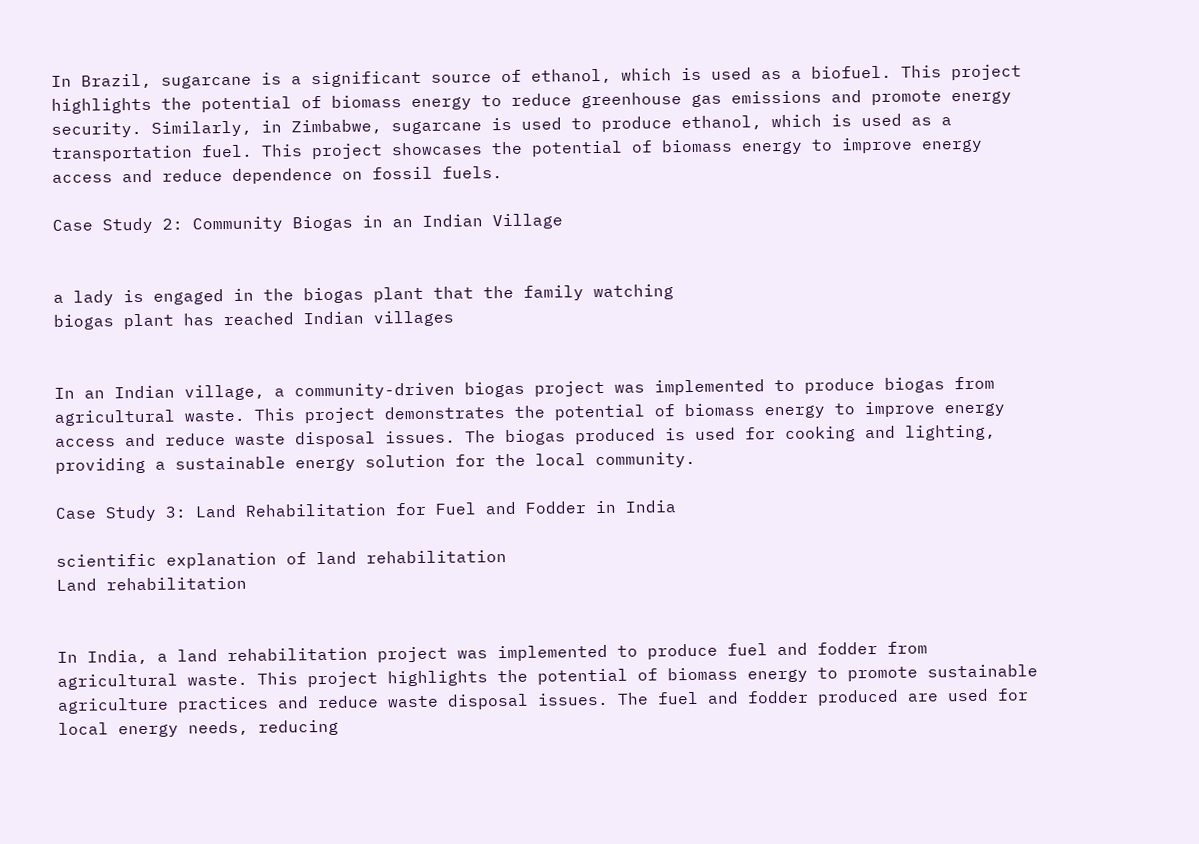In Brazil, sugarcane is a significant source of ethanol, which is used as a biofuel. This project highlights the potential of biomass energy to reduce greenhouse gas emissions and promote energy security. Similarly, in Zimbabwe, sugarcane is used to produce ethanol, which is used as a transportation fuel. This project showcases the potential of biomass energy to improve energy access and reduce dependence on fossil fuels.

Case Study 2: Community Biogas in an Indian Village


a lady is engaged in the biogas plant that the family watching
biogas plant has reached Indian villages


In an Indian village, a community-driven biogas project was implemented to produce biogas from agricultural waste. This project demonstrates the potential of biomass energy to improve energy access and reduce waste disposal issues. The biogas produced is used for cooking and lighting, providing a sustainable energy solution for the local community.

Case Study 3: Land Rehabilitation for Fuel and Fodder in India

scientific explanation of land rehabilitation
Land rehabilitation


In India, a land rehabilitation project was implemented to produce fuel and fodder from agricultural waste. This project highlights the potential of biomass energy to promote sustainable agriculture practices and reduce waste disposal issues. The fuel and fodder produced are used for local energy needs, reducing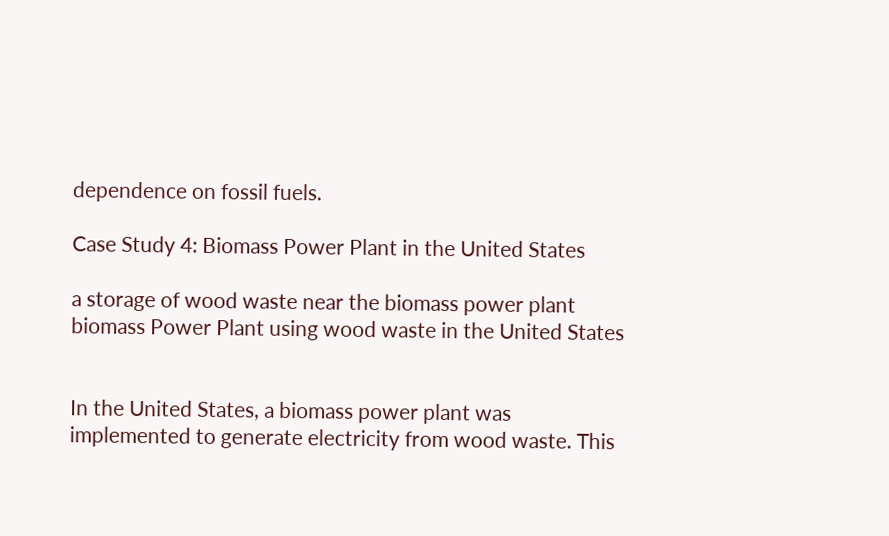dependence on fossil fuels.

Case Study 4: Biomass Power Plant in the United States

a storage of wood waste near the biomass power plant
biomass Power Plant using wood waste in the United States


In the United States, a biomass power plant was implemented to generate electricity from wood waste. This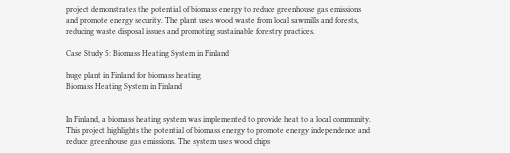project demonstrates the potential of biomass energy to reduce greenhouse gas emissions and promote energy security. The plant uses wood waste from local sawmills and forests, reducing waste disposal issues and promoting sustainable forestry practices.

Case Study 5: Biomass Heating System in Finland

huge plant in Finland for biomass heating
Biomass Heating System in Finland


In Finland, a biomass heating system was implemented to provide heat to a local community. This project highlights the potential of biomass energy to promote energy independence and reduce greenhouse gas emissions. The system uses wood chips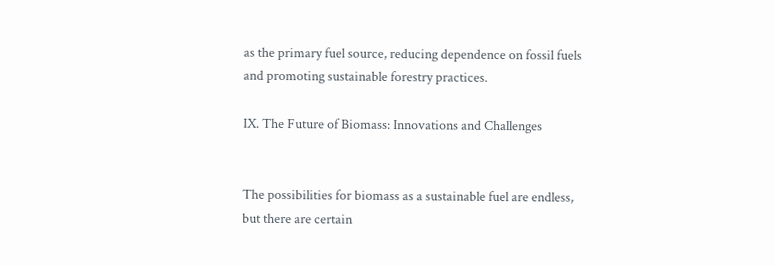as the primary fuel source, reducing dependence on fossil fuels and promoting sustainable forestry practices.

IX. The Future of Biomass: Innovations and Challenges


The possibilities for biomass as a sustainable fuel are endless, but there are certain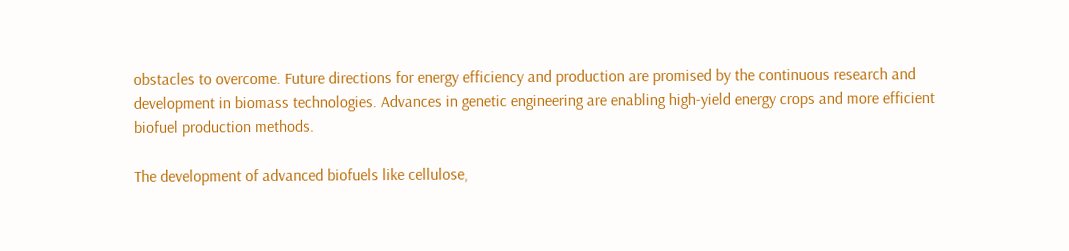obstacles to overcome. Future directions for energy efficiency and production are promised by the continuous research and development in biomass technologies. Advances in genetic engineering are enabling high-yield energy crops and more efficient biofuel production methods.

The development of advanced biofuels like cellulose,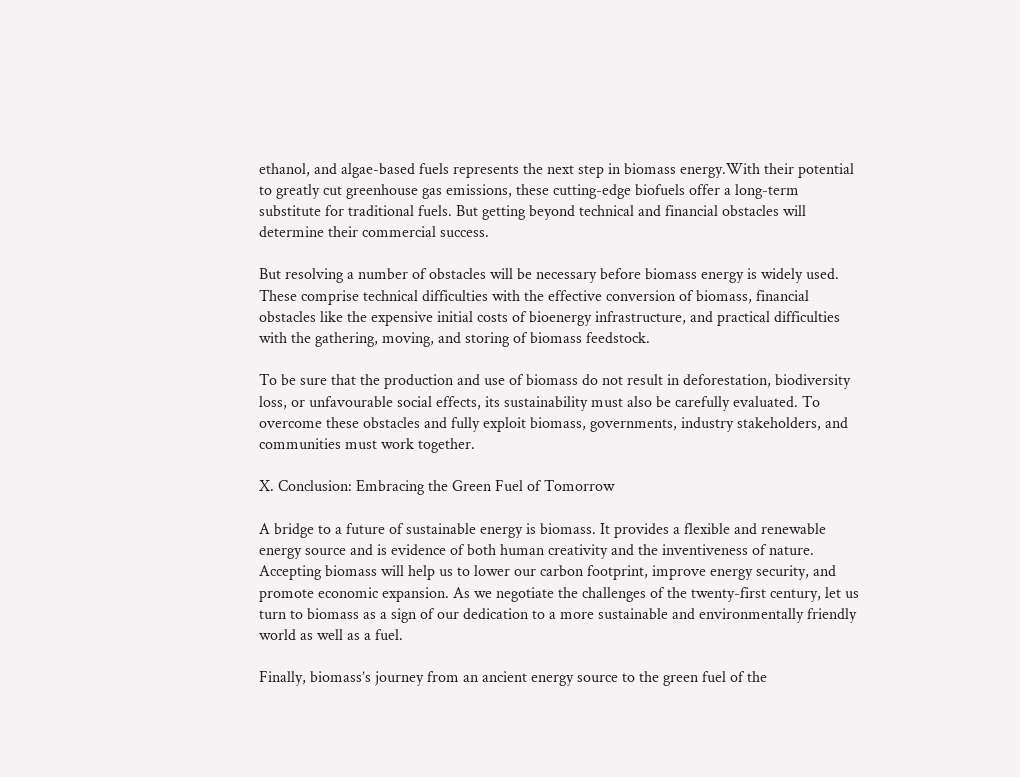ethanol, and algae-based fuels represents the next step in biomass energy.With their potential to greatly cut greenhouse gas emissions, these cutting-edge biofuels offer a long-term substitute for traditional fuels. But getting beyond technical and financial obstacles will determine their commercial success.

But resolving a number of obstacles will be necessary before biomass energy is widely used. These comprise technical difficulties with the effective conversion of biomass, financial obstacles like the expensive initial costs of bioenergy infrastructure, and practical difficulties with the gathering, moving, and storing of biomass feedstock.

To be sure that the production and use of biomass do not result in deforestation, biodiversity loss, or unfavourable social effects, its sustainability must also be carefully evaluated. To overcome these obstacles and fully exploit biomass, governments, industry stakeholders, and communities must work together.

X. Conclusion: Embracing the Green Fuel of Tomorrow

A bridge to a future of sustainable energy is biomass. It provides a flexible and renewable energy source and is evidence of both human creativity and the inventiveness of nature. Accepting biomass will help us to lower our carbon footprint, improve energy security, and promote economic expansion. As we negotiate the challenges of the twenty-first century, let us turn to biomass as a sign of our dedication to a more sustainable and environmentally friendly world as well as a fuel.

Finally, biomass’s journey from an ancient energy source to the green fuel of the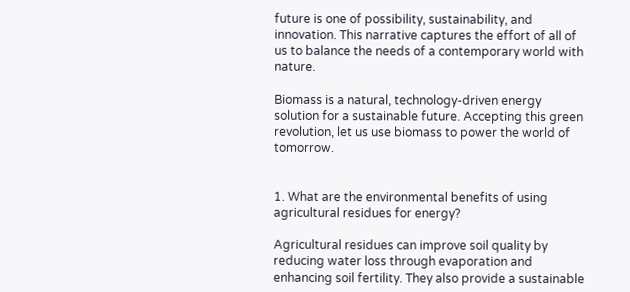future is one of possibility, sustainability, and innovation. This narrative captures the effort of all of us to balance the needs of a contemporary world with nature.

Biomass is a natural, technology-driven energy solution for a sustainable future. Accepting this green revolution, let us use biomass to power the world of tomorrow.


1. What are the environmental benefits of using agricultural residues for energy?

Agricultural residues can improve soil quality by reducing water loss through evaporation and enhancing soil fertility. They also provide a sustainable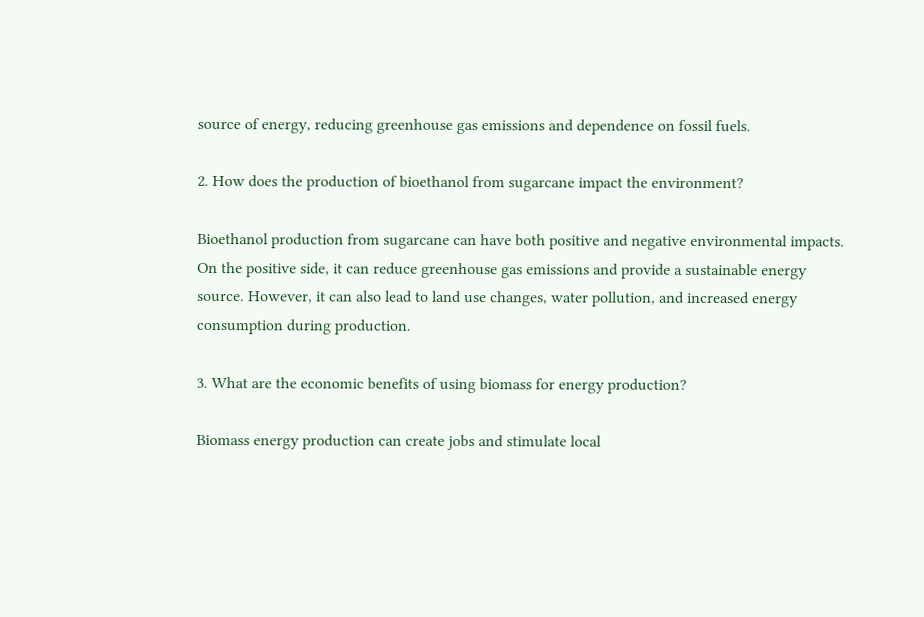source of energy, reducing greenhouse gas emissions and dependence on fossil fuels.

2. How does the production of bioethanol from sugarcane impact the environment?

Bioethanol production from sugarcane can have both positive and negative environmental impacts. On the positive side, it can reduce greenhouse gas emissions and provide a sustainable energy source. However, it can also lead to land use changes, water pollution, and increased energy consumption during production.

3. What are the economic benefits of using biomass for energy production?

Biomass energy production can create jobs and stimulate local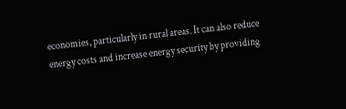economies, particularly in rural areas. It can also reduce energy costs and increase energy security by providing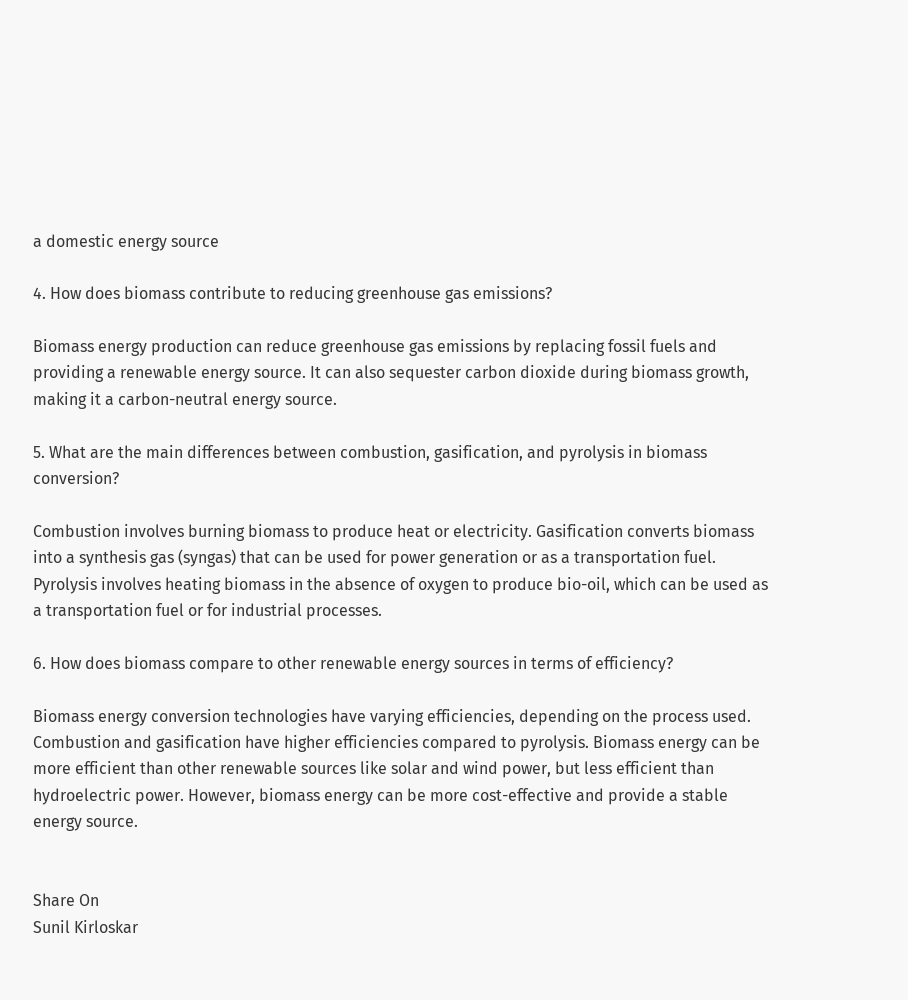a domestic energy source

4. How does biomass contribute to reducing greenhouse gas emissions?

Biomass energy production can reduce greenhouse gas emissions by replacing fossil fuels and providing a renewable energy source. It can also sequester carbon dioxide during biomass growth, making it a carbon-neutral energy source.

5. What are the main differences between combustion, gasification, and pyrolysis in biomass conversion?

Combustion involves burning biomass to produce heat or electricity. Gasification converts biomass into a synthesis gas (syngas) that can be used for power generation or as a transportation fuel. Pyrolysis involves heating biomass in the absence of oxygen to produce bio-oil, which can be used as a transportation fuel or for industrial processes.

6. How does biomass compare to other renewable energy sources in terms of efficiency?

Biomass energy conversion technologies have varying efficiencies, depending on the process used. Combustion and gasification have higher efficiencies compared to pyrolysis. Biomass energy can be more efficient than other renewable sources like solar and wind power, but less efficient than hydroelectric power. However, biomass energy can be more cost-effective and provide a stable energy source.


Share On
Sunil Kirloskar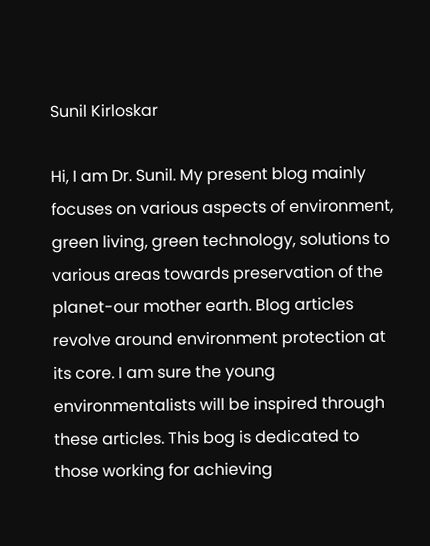Sunil Kirloskar

Hi, I am Dr. Sunil. My present blog mainly focuses on various aspects of environment, green living, green technology, solutions to various areas towards preservation of the planet-our mother earth. Blog articles revolve around environment protection at its core. I am sure the young environmentalists will be inspired through these articles. This bog is dedicated to those working for achieving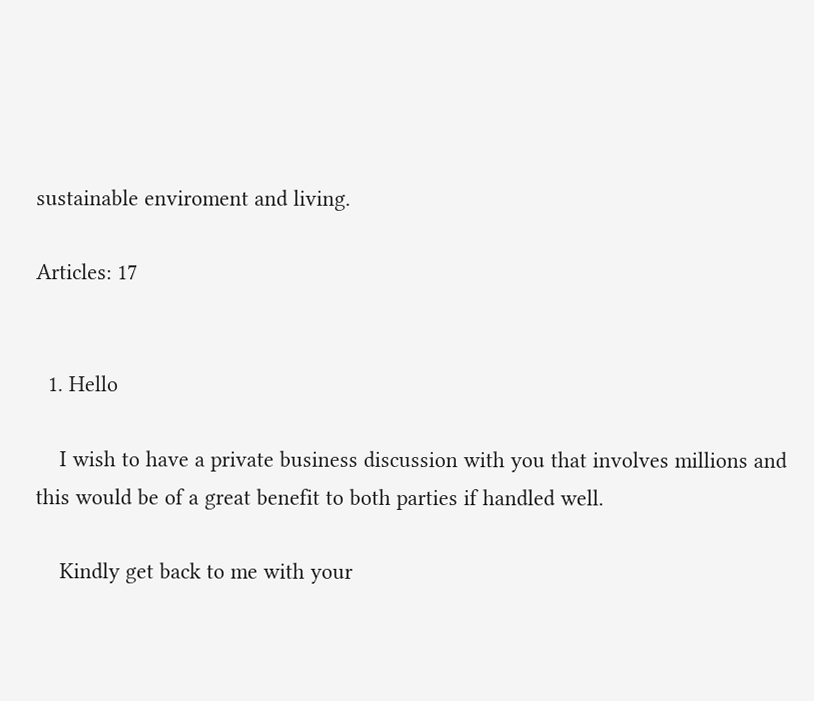sustainable enviroment and living.

Articles: 17


  1. Hello

    I wish to have a private business discussion with you that involves millions and this would be of a great benefit to both parties if handled well.

    Kindly get back to me with your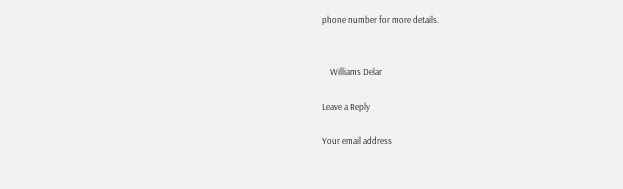phone number for more details.


    Williams Delar

Leave a Reply

Your email address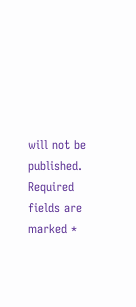will not be published. Required fields are marked *